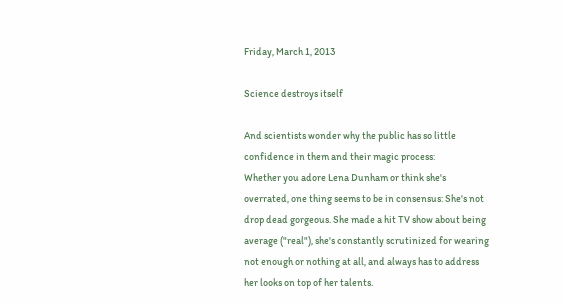Friday, March 1, 2013

Science destroys itself

And scientists wonder why the public has so little confidence in them and their magic process:
Whether you adore Lena Dunham or think she's overrated, one thing seems to be in consensus: She's not drop dead gorgeous. She made a hit TV show about being average ("real"), she's constantly scrutinized for wearing not enough or nothing at all, and always has to address her looks on top of her talents.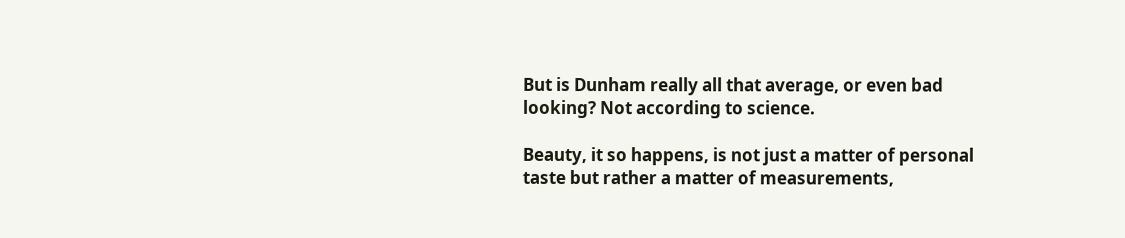But is Dunham really all that average, or even bad looking? Not according to science.

Beauty, it so happens, is not just a matter of personal taste but rather a matter of measurements,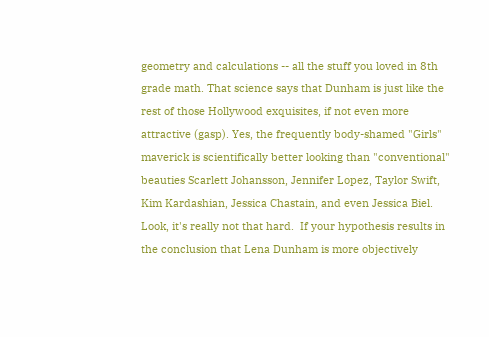geometry and calculations -- all the stuff you loved in 8th grade math. That science says that Dunham is just like the rest of those Hollywood exquisites, if not even more attractive (gasp). Yes, the frequently body-shamed "Girls" maverick is scientifically better looking than "conventional" beauties Scarlett Johansson, Jennifer Lopez, Taylor Swift, Kim Kardashian, Jessica Chastain, and even Jessica Biel.
Look, it's really not that hard.  If your hypothesis results in the conclusion that Lena Dunham is more objectively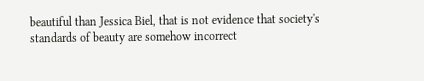beautiful than Jessica Biel, that is not evidence that society's standards of beauty are somehow incorrect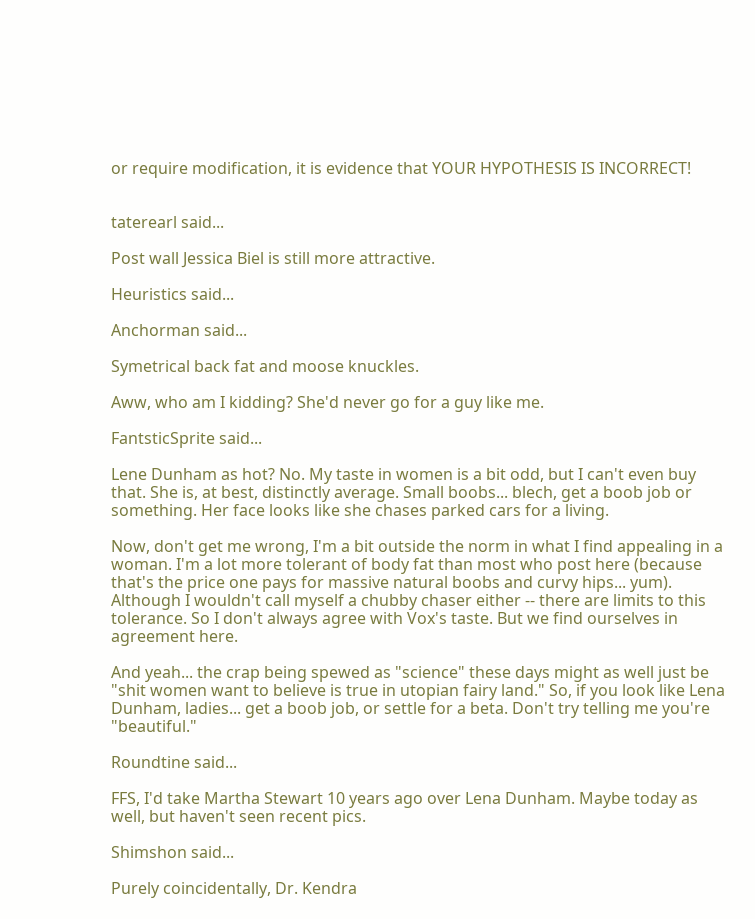or require modification, it is evidence that YOUR HYPOTHESIS IS INCORRECT!


taterearl said...

Post wall Jessica Biel is still more attractive.

Heuristics said...

Anchorman said...

Symetrical back fat and moose knuckles.

Aww, who am I kidding? She'd never go for a guy like me.

FantsticSprite said...

Lene Dunham as hot? No. My taste in women is a bit odd, but I can't even buy that. She is, at best, distinctly average. Small boobs... blech, get a boob job or something. Her face looks like she chases parked cars for a living.

Now, don't get me wrong, I'm a bit outside the norm in what I find appealing in a woman. I'm a lot more tolerant of body fat than most who post here (because that's the price one pays for massive natural boobs and curvy hips... yum). Although I wouldn't call myself a chubby chaser either -- there are limits to this tolerance. So I don't always agree with Vox's taste. But we find ourselves in agreement here.

And yeah... the crap being spewed as "science" these days might as well just be "shit women want to believe is true in utopian fairy land." So, if you look like Lena Dunham, ladies... get a boob job, or settle for a beta. Don't try telling me you're "beautiful."

Roundtine said...

FFS, I'd take Martha Stewart 10 years ago over Lena Dunham. Maybe today as well, but haven't seen recent pics.

Shimshon said...

Purely coincidentally, Dr. Kendra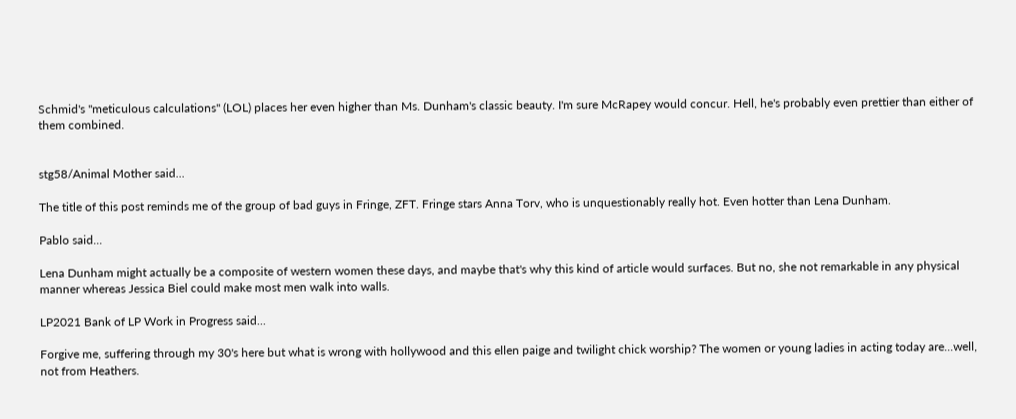Schmid's "meticulous calculations" (LOL) places her even higher than Ms. Dunham's classic beauty. I'm sure McRapey would concur. Hell, he's probably even prettier than either of them combined.


stg58/Animal Mother said...

The title of this post reminds me of the group of bad guys in Fringe, ZFT. Fringe stars Anna Torv, who is unquestionably really hot. Even hotter than Lena Dunham.

Pablo said...

Lena Dunham might actually be a composite of western women these days, and maybe that's why this kind of article would surfaces. But no, she not remarkable in any physical manner whereas Jessica Biel could make most men walk into walls.

LP2021 Bank of LP Work in Progress said...

Forgive me, suffering through my 30's here but what is wrong with hollywood and this ellen paige and twilight chick worship? The women or young ladies in acting today are...well, not from Heathers.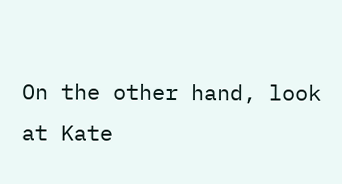On the other hand, look at Kate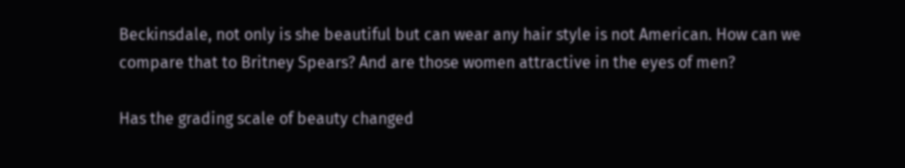Beckinsdale, not only is she beautiful but can wear any hair style is not American. How can we compare that to Britney Spears? And are those women attractive in the eyes of men?

Has the grading scale of beauty changed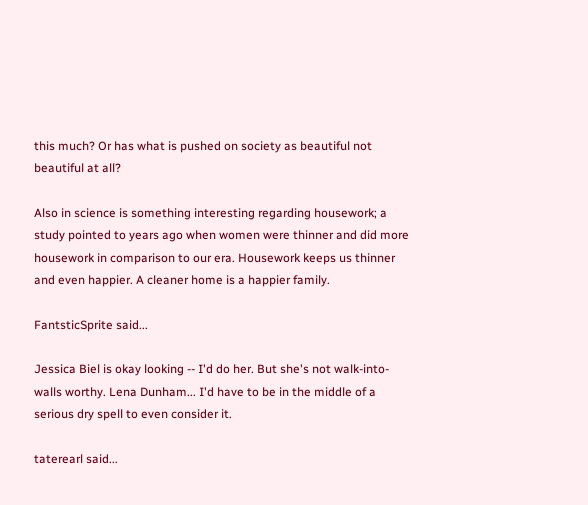this much? Or has what is pushed on society as beautiful not beautiful at all?

Also in science is something interesting regarding housework; a study pointed to years ago when women were thinner and did more housework in comparison to our era. Housework keeps us thinner and even happier. A cleaner home is a happier family.

FantsticSprite said...

Jessica Biel is okay looking -- I'd do her. But she's not walk-into-walls worthy. Lena Dunham... I'd have to be in the middle of a serious dry spell to even consider it.

taterearl said...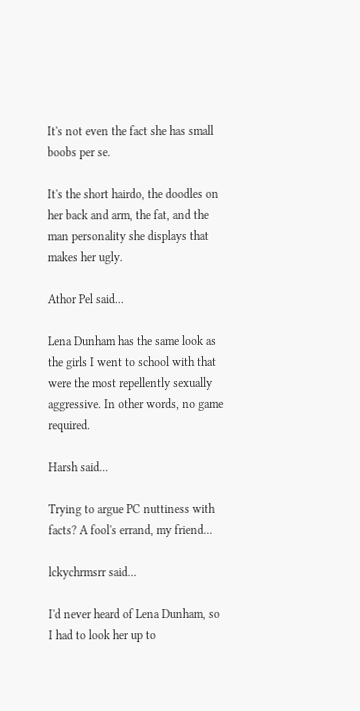It's not even the fact she has small boobs per se.

It's the short hairdo, the doodles on her back and arm, the fat, and the man personality she displays that makes her ugly.

Athor Pel said...

Lena Dunham has the same look as the girls I went to school with that were the most repellently sexually aggressive. In other words, no game required.

Harsh said...

Trying to argue PC nuttiness with facts? A fool's errand, my friend...

lckychrmsrr said...

I'd never heard of Lena Dunham, so I had to look her up to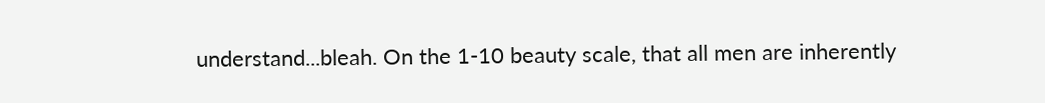understand...bleah. On the 1-10 beauty scale, that all men are inherently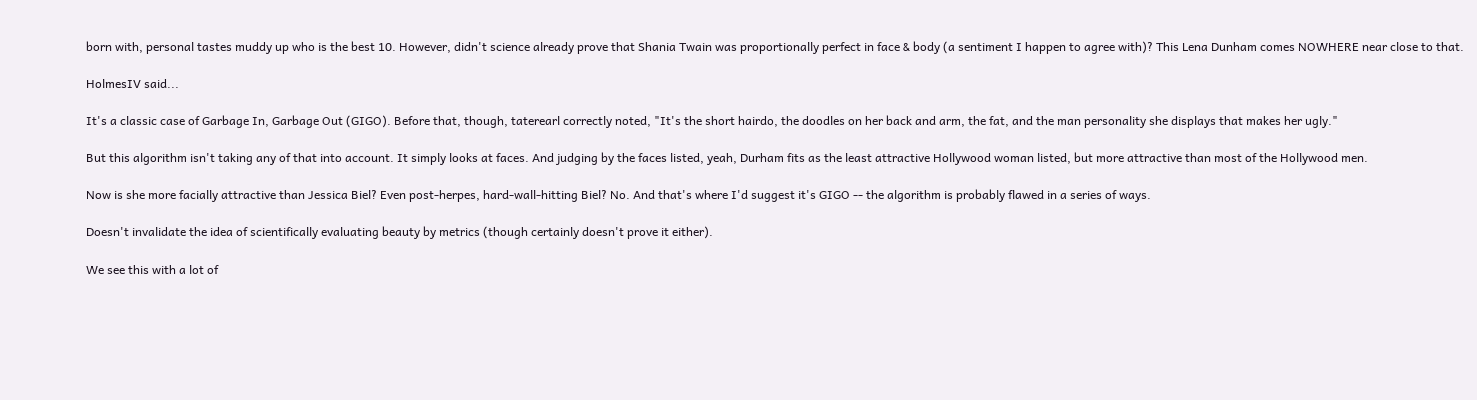born with, personal tastes muddy up who is the best 10. However, didn't science already prove that Shania Twain was proportionally perfect in face & body (a sentiment I happen to agree with)? This Lena Dunham comes NOWHERE near close to that.

HolmesIV said...

It's a classic case of Garbage In, Garbage Out (GIGO). Before that, though, taterearl correctly noted, "It's the short hairdo, the doodles on her back and arm, the fat, and the man personality she displays that makes her ugly."

But this algorithm isn't taking any of that into account. It simply looks at faces. And judging by the faces listed, yeah, Durham fits as the least attractive Hollywood woman listed, but more attractive than most of the Hollywood men.

Now is she more facially attractive than Jessica Biel? Even post-herpes, hard-wall-hitting Biel? No. And that's where I'd suggest it's GIGO -- the algorithm is probably flawed in a series of ways.

Doesn't invalidate the idea of scientifically evaluating beauty by metrics (though certainly doesn't prove it either).

We see this with a lot of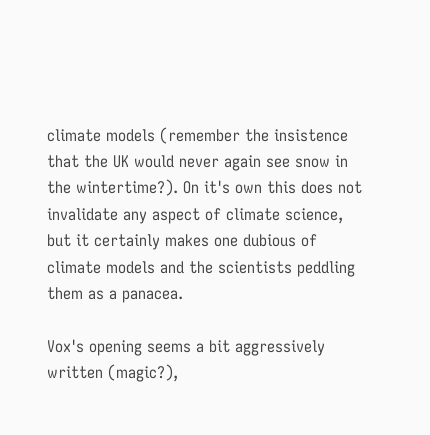climate models (remember the insistence that the UK would never again see snow in the wintertime?). On it's own this does not invalidate any aspect of climate science, but it certainly makes one dubious of climate models and the scientists peddling them as a panacea.

Vox's opening seems a bit aggressively written (magic?),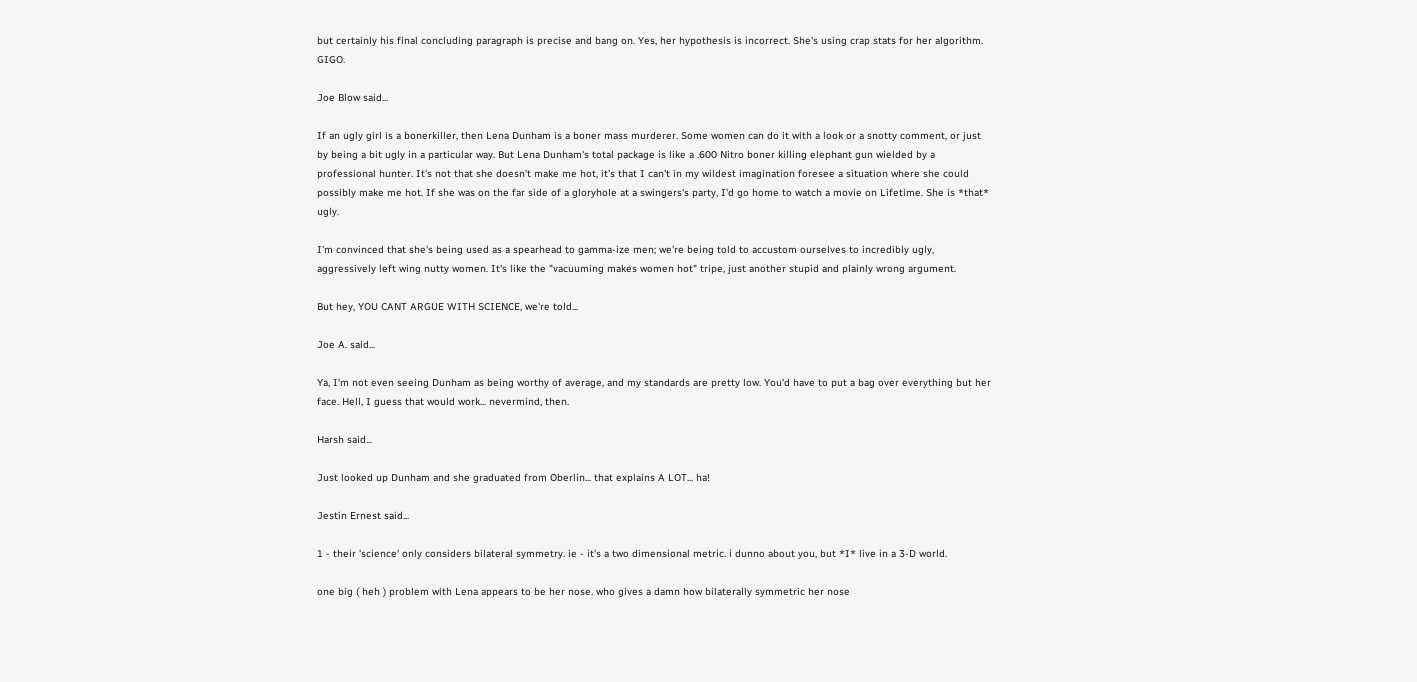but certainly his final concluding paragraph is precise and bang on. Yes, her hypothesis is incorrect. She's using crap stats for her algorithm. GIGO.

Joe Blow said...

If an ugly girl is a bonerkiller, then Lena Dunham is a boner mass murderer. Some women can do it with a look or a snotty comment, or just by being a bit ugly in a particular way. But Lena Dunham's total package is like a .600 Nitro boner killing elephant gun wielded by a professional hunter. It's not that she doesn't make me hot, it's that I can't in my wildest imagination foresee a situation where she could possibly make me hot. If she was on the far side of a gloryhole at a swingers's party, I'd go home to watch a movie on Lifetime. She is *that* ugly.

I'm convinced that she's being used as a spearhead to gamma-ize men; we're being told to accustom ourselves to incredibly ugly, aggressively left wing nutty women. It's like the "vacuuming makes women hot" tripe, just another stupid and plainly wrong argument.

But hey, YOU CANT ARGUE WITH SCIENCE, we're told...

Joe A. said...

Ya, I'm not even seeing Dunham as being worthy of average, and my standards are pretty low. You'd have to put a bag over everything but her face. Hell, I guess that would work... nevermind, then.

Harsh said...

Just looked up Dunham and she graduated from Oberlin... that explains A LOT... ha!

Jestin Ernest said...

1 - their 'science' only considers bilateral symmetry. ie - it's a two dimensional metric. i dunno about you, but *I* live in a 3-D world.

one big ( heh ) problem with Lena appears to be her nose. who gives a damn how bilaterally symmetric her nose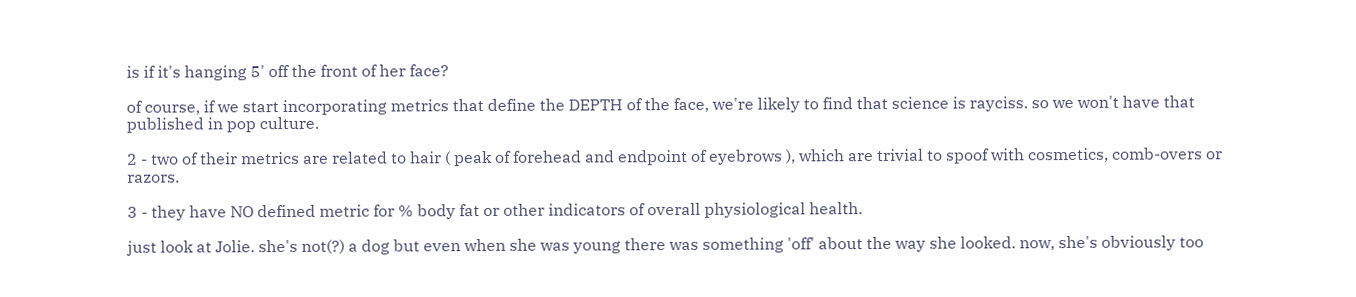is if it's hanging 5' off the front of her face?

of course, if we start incorporating metrics that define the DEPTH of the face, we're likely to find that science is rayciss. so we won't have that published in pop culture.

2 - two of their metrics are related to hair ( peak of forehead and endpoint of eyebrows ), which are trivial to spoof with cosmetics, comb-overs or razors.

3 - they have NO defined metric for % body fat or other indicators of overall physiological health.

just look at Jolie. she's not(?) a dog but even when she was young there was something 'off' about the way she looked. now, she's obviously too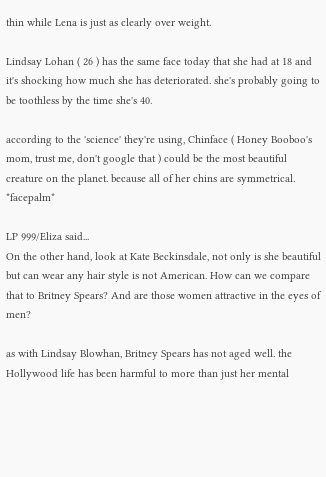thin while Lena is just as clearly over weight.

Lindsay Lohan ( 26 ) has the same face today that she had at 18 and it's shocking how much she has deteriorated. she's probably going to be toothless by the time she's 40.

according to the 'science' they're using, Chinface ( Honey Booboo's mom, trust me, don't google that ) could be the most beautiful creature on the planet. because all of her chins are symmetrical. *facepalm*

LP 999/Eliza said...
On the other hand, look at Kate Beckinsdale, not only is she beautiful but can wear any hair style is not American. How can we compare that to Britney Spears? And are those women attractive in the eyes of men?

as with Lindsay Blowhan, Britney Spears has not aged well. the Hollywood life has been harmful to more than just her mental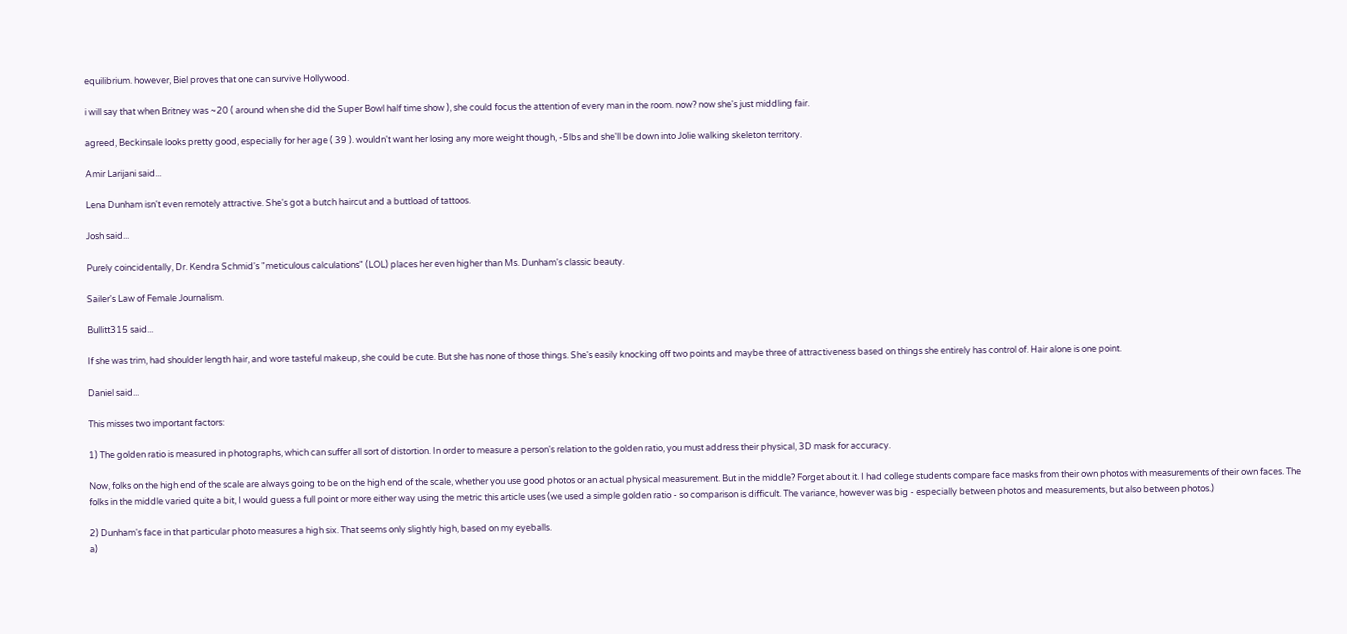equilibrium. however, Biel proves that one can survive Hollywood.

i will say that when Britney was ~20 ( around when she did the Super Bowl half time show ), she could focus the attention of every man in the room. now? now she's just middling fair.

agreed, Beckinsale looks pretty good, especially for her age ( 39 ). wouldn't want her losing any more weight though, -5lbs and she'll be down into Jolie walking skeleton territory.

Amir Larijani said...

Lena Dunham isn't even remotely attractive. She's got a butch haircut and a buttload of tattoos.

Josh said...

Purely coincidentally, Dr. Kendra Schmid's "meticulous calculations" (LOL) places her even higher than Ms. Dunham's classic beauty.

Sailer's Law of Female Journalism.

Bullitt315 said...

If she was trim, had shoulder length hair, and wore tasteful makeup, she could be cute. But she has none of those things. She's easily knocking off two points and maybe three of attractiveness based on things she entirely has control of. Hair alone is one point.

Daniel said...

This misses two important factors:

1) The golden ratio is measured in photographs, which can suffer all sort of distortion. In order to measure a person's relation to the golden ratio, you must address their physical, 3D mask for accuracy.

Now, folks on the high end of the scale are always going to be on the high end of the scale, whether you use good photos or an actual physical measurement. But in the middle? Forget about it. I had college students compare face masks from their own photos with measurements of their own faces. The folks in the middle varied quite a bit, I would guess a full point or more either way using the metric this article uses (we used a simple golden ratio - so comparison is difficult. The variance, however was big - especially between photos and measurements, but also between photos.)

2) Dunham's face in that particular photo measures a high six. That seems only slightly high, based on my eyeballs.
a)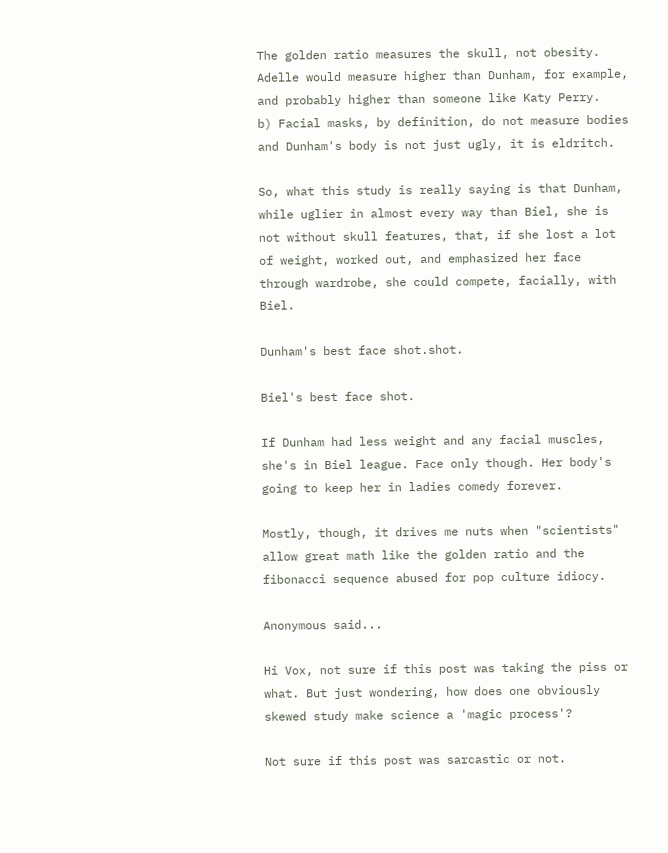The golden ratio measures the skull, not obesity. Adelle would measure higher than Dunham, for example, and probably higher than someone like Katy Perry.
b) Facial masks, by definition, do not measure bodies and Dunham's body is not just ugly, it is eldritch.

So, what this study is really saying is that Dunham, while uglier in almost every way than Biel, she is not without skull features, that, if she lost a lot of weight, worked out, and emphasized her face through wardrobe, she could compete, facially, with Biel.

Dunham's best face shot.shot.

Biel's best face shot.

If Dunham had less weight and any facial muscles, she's in Biel league. Face only though. Her body's going to keep her in ladies comedy forever.

Mostly, though, it drives me nuts when "scientists" allow great math like the golden ratio and the fibonacci sequence abused for pop culture idiocy.

Anonymous said...

Hi Vox, not sure if this post was taking the piss or what. But just wondering, how does one obviously skewed study make science a 'magic process'?

Not sure if this post was sarcastic or not.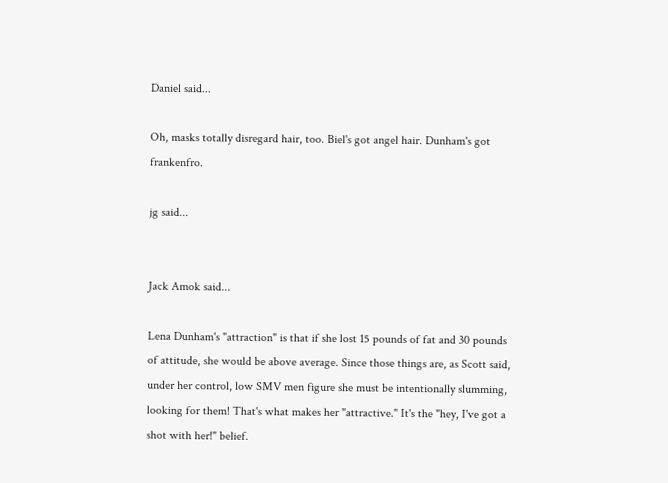Daniel said...

Oh, masks totally disregard hair, too. Biel's got angel hair. Dunham's got frankenfro.

jg said...


Jack Amok said...

Lena Dunham's "attraction" is that if she lost 15 pounds of fat and 30 pounds of attitude, she would be above average. Since those things are, as Scott said, under her control, low SMV men figure she must be intentionally slumming, looking for them! That's what makes her "attractive." It's the "hey, I've got a shot with her!" belief.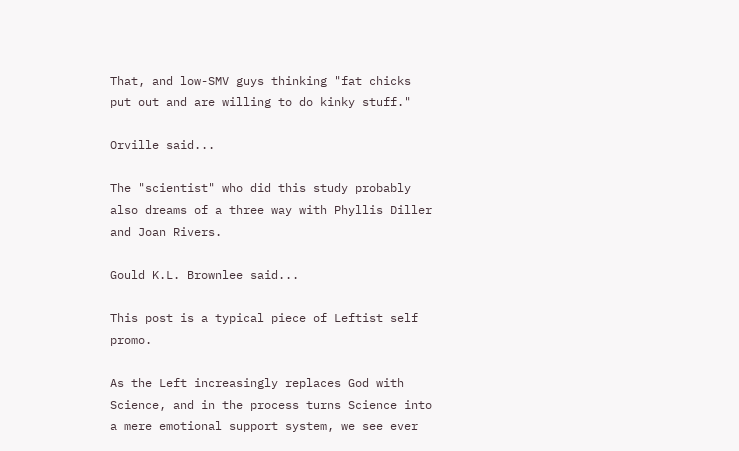That, and low-SMV guys thinking "fat chicks put out and are willing to do kinky stuff."

Orville said...

The "scientist" who did this study probably also dreams of a three way with Phyllis Diller and Joan Rivers.

Gould K.L. Brownlee said...

This post is a typical piece of Leftist self promo.

As the Left increasingly replaces God with Science, and in the process turns Science into a mere emotional support system, we see ever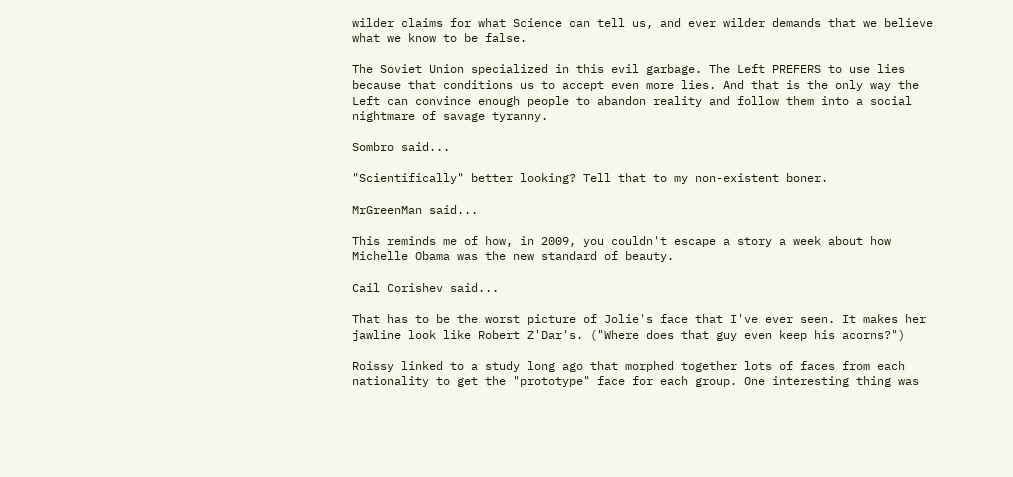wilder claims for what Science can tell us, and ever wilder demands that we believe what we know to be false.

The Soviet Union specialized in this evil garbage. The Left PREFERS to use lies because that conditions us to accept even more lies. And that is the only way the Left can convince enough people to abandon reality and follow them into a social nightmare of savage tyranny.

Sombro said...

"Scientifically" better looking? Tell that to my non-existent boner.

MrGreenMan said...

This reminds me of how, in 2009, you couldn't escape a story a week about how Michelle Obama was the new standard of beauty.

Cail Corishev said...

That has to be the worst picture of Jolie's face that I've ever seen. It makes her jawline look like Robert Z'Dar's. ("Where does that guy even keep his acorns?")

Roissy linked to a study long ago that morphed together lots of faces from each nationality to get the "prototype" face for each group. One interesting thing was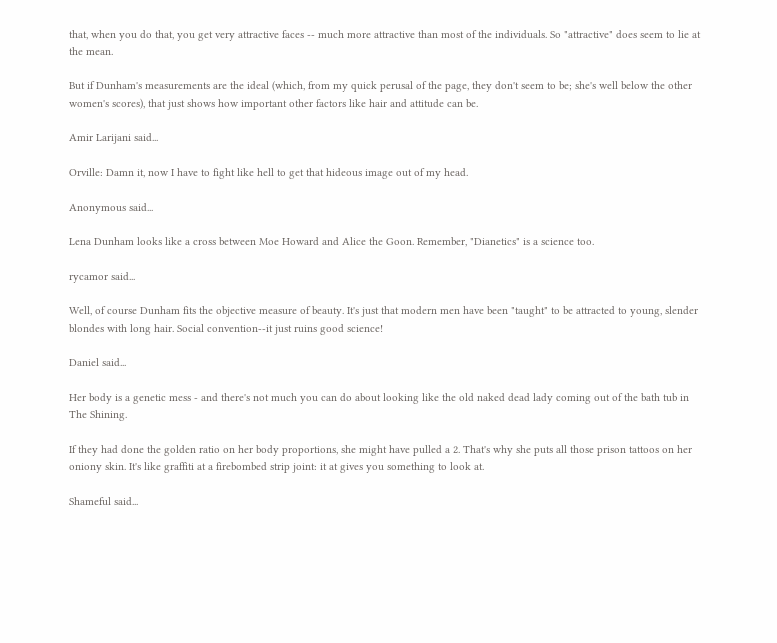that, when you do that, you get very attractive faces -- much more attractive than most of the individuals. So "attractive" does seem to lie at the mean.

But if Dunham's measurements are the ideal (which, from my quick perusal of the page, they don't seem to be; she's well below the other women's scores), that just shows how important other factors like hair and attitude can be.

Amir Larijani said...

Orville: Damn it, now I have to fight like hell to get that hideous image out of my head.

Anonymous said...

Lena Dunham looks like a cross between Moe Howard and Alice the Goon. Remember, "Dianetics" is a science too.

rycamor said...

Well, of course Dunham fits the objective measure of beauty. It's just that modern men have been "taught" to be attracted to young, slender blondes with long hair. Social convention--it just ruins good science!

Daniel said...

Her body is a genetic mess - and there's not much you can do about looking like the old naked dead lady coming out of the bath tub in The Shining.

If they had done the golden ratio on her body proportions, she might have pulled a 2. That's why she puts all those prison tattoos on her oniony skin. It's like graffiti at a firebombed strip joint: it at gives you something to look at.

Shameful said...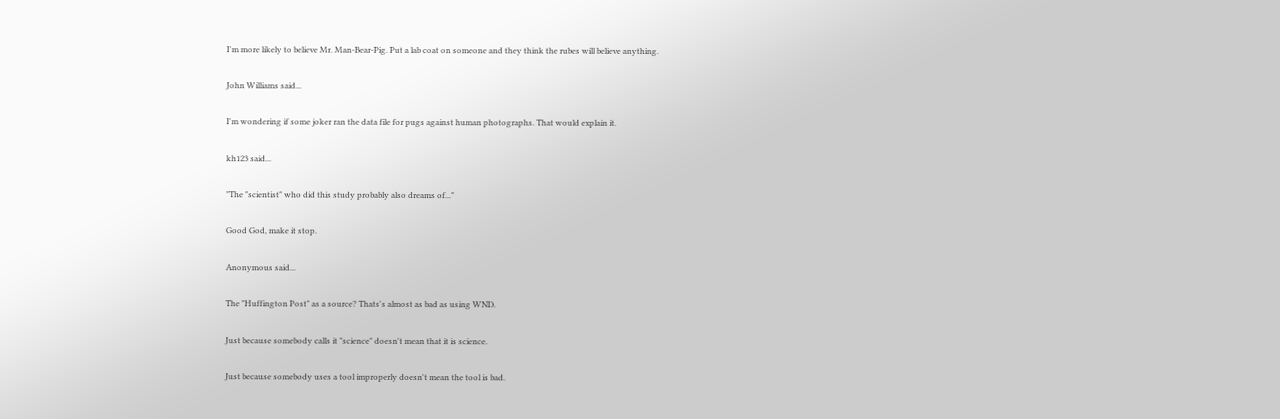I'm more likely to believe Mr. Man-Bear-Pig. Put a lab coat on someone and they think the rubes will believe anything.

John Williams said...

I'm wondering if some joker ran the data file for pugs against human photographs. That would explain it.

kh123 said...

"The "scientist" who did this study probably also dreams of..."

Good God, make it stop.

Anonymous said...

The "Huffington Post" as a source? Thats's almost as bad as using WND.

Just because somebody calls it "science" doesn't mean that it is science.

Just because somebody uses a tool improperly doesn't mean the tool is bad.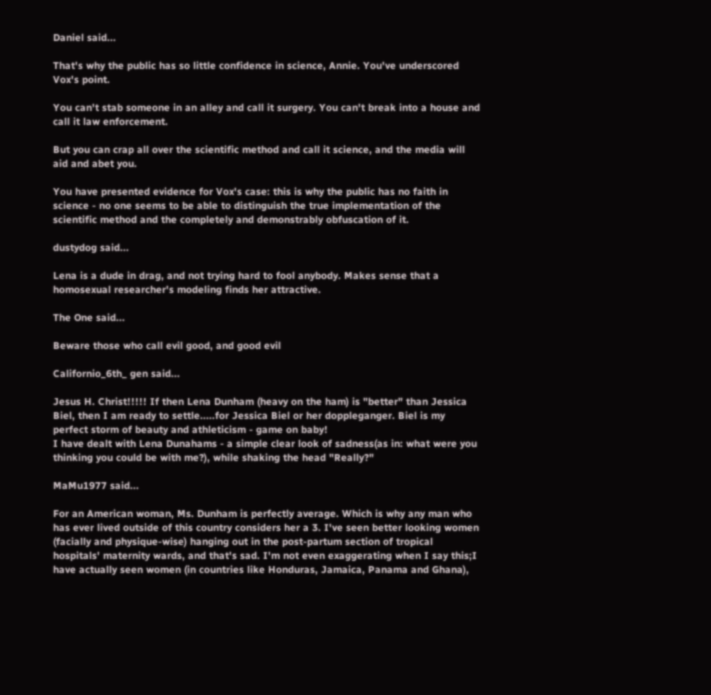Daniel said...

That's why the public has so little confidence in science, Annie. You've underscored Vox's point.

You can't stab someone in an alley and call it surgery. You can't break into a house and call it law enforcement.

But you can crap all over the scientific method and call it science, and the media will aid and abet you.

You have presented evidence for Vox's case: this is why the public has no faith in science - no one seems to be able to distinguish the true implementation of the scientific method and the completely and demonstrably obfuscation of it.

dustydog said...

Lena is a dude in drag, and not trying hard to fool anybody. Makes sense that a homosexual researcher's modeling finds her attractive.

The One said...

Beware those who call evil good, and good evil

Californio_6th_ gen said...

Jesus H. Christ!!!!! If then Lena Dunham (heavy on the ham) is "better" than Jessica Biel, then I am ready to settle.....for Jessica Biel or her doppleganger. Biel is my perfect storm of beauty and athleticism - game on baby!
I have dealt with Lena Dunahams - a simple clear look of sadness(as in: what were you thinking you could be with me?), while shaking the head "Really?"

MaMu1977 said...

For an American woman, Ms. Dunham is perfectly average. Which is why any man who has ever lived outside of this country considers her a 3. I've seen better looking women (facially and physique-wise) hanging out in the post-partum section of tropical hospitals' maternity wards, and that's sad. I'm not even exaggerating when I say this;I have actually seen women (in countries like Honduras, Jamaica, Panama and Ghana),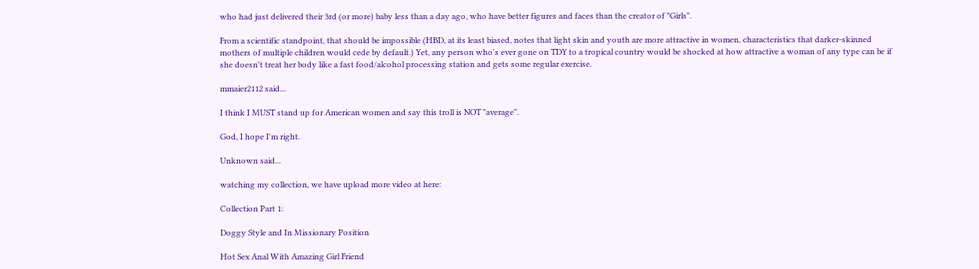who had just delivered their 3rd (or more) baby less than a day ago, who have better figures and faces than the creator of "Girls".

From a scientific standpoint, that should be impossible (HBD, at its least biased, notes that light skin and youth are more attractive in women, characteristics that darker-skinned mothers of multiple children would cede by default.) Yet, any person who's ever gone on TDY to a tropical country would be shocked at how attractive a woman of any type can be if she doesn't treat her body like a fast food/alcohol processing station and gets some regular exercise.

mmaier2112 said...

I think I MUST stand up for American women and say this troll is NOT "average".

God, I hope I'm right.

Unknown said...

watching my collection, we have upload more video at here:

Collection Part 1:

Doggy Style and In Missionary Position

Hot Sex Anal With Amazing Girl Friend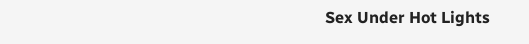Sex Under Hot Lights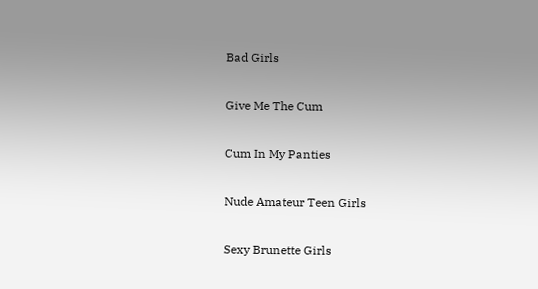Bad Girls

Give Me The Cum

Cum In My Panties

Nude Amateur Teen Girls

Sexy Brunette Girls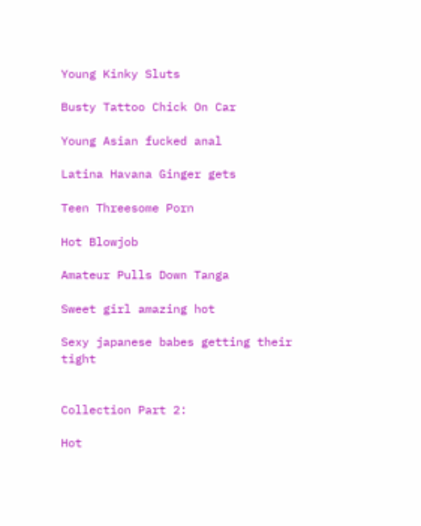Young Kinky Sluts

Busty Tattoo Chick On Car

Young Asian fucked anal

Latina Havana Ginger gets

Teen Threesome Porn

Hot Blowjob

Amateur Pulls Down Tanga

Sweet girl amazing hot

Sexy japanese babes getting their tight


Collection Part 2:

Hot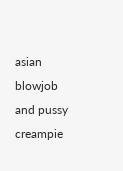asian blowjob and pussy creampie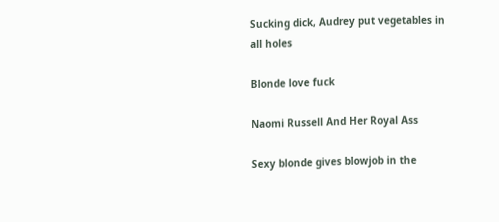Sucking dick, Audrey put vegetables in all holes

Blonde love fuck

Naomi Russell And Her Royal Ass

Sexy blonde gives blowjob in the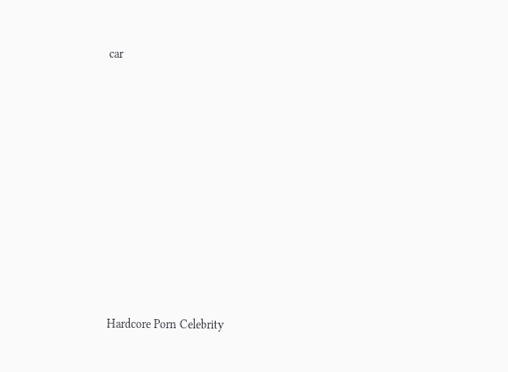car










Hardcore Porn Celebrity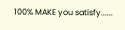100% MAKE you satisfy......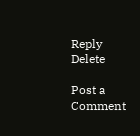Reply Delete

Post a Comment